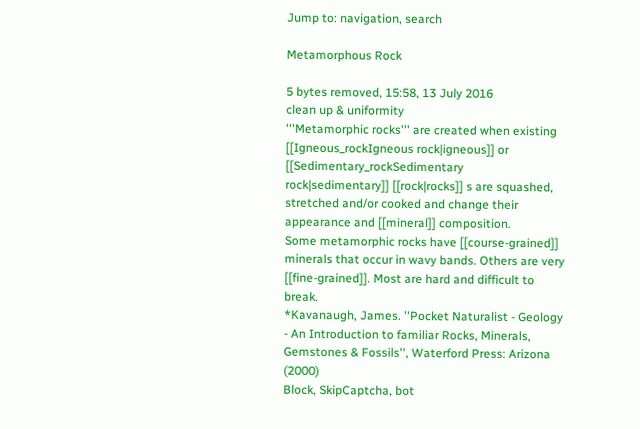Jump to: navigation, search

Metamorphous Rock

5 bytes removed, 15:58, 13 July 2016
clean up & uniformity
'''Metamorphic rocks''' are created when existing [[Igneous_rockIgneous rock|igneous]] or [[Sedimentary_rockSedimentary rock|sedimentary]] [[rock|rocks]] s are squashed, stretched and/or cooked and change their appearance and [[mineral]] composition.
Some metamorphic rocks have [[course-grained]] minerals that occur in wavy bands. Others are very [[fine-grained]]. Most are hard and difficult to break.
*Kavanaugh, James. ''Pocket Naturalist - Geology - An Introduction to familiar Rocks, Minerals, Gemstones & Fossils'', Waterford Press: Arizona (2000)
Block, SkipCaptcha, bot